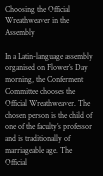Choosing the Official Wreathweaver in the Assembly

In a Latin-language assembly organised on Flower’s Day morning, the Conferment Committee chooses the Official Wreathweaver. The chosen person is the child of one of the faculty’s professor and is traditionally of marriageable age. The Official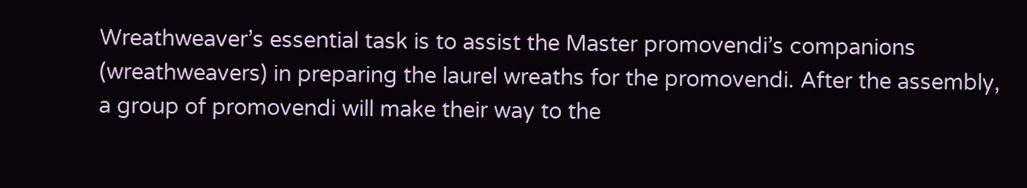Wreathweaver’s essential task is to assist the Master promovendi’s companions (wreathweavers) in preparing the laurel wreaths for the promovendi. After the assembly, a group of promovendi will make their way to the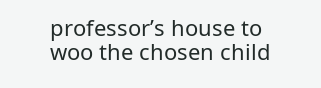professor’s house to woo the chosen child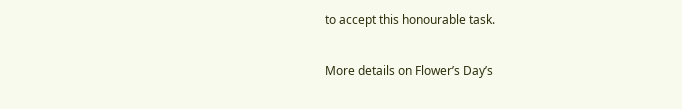to accept this honourable task.

More details on Flower’s Day’s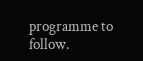programme to follow.